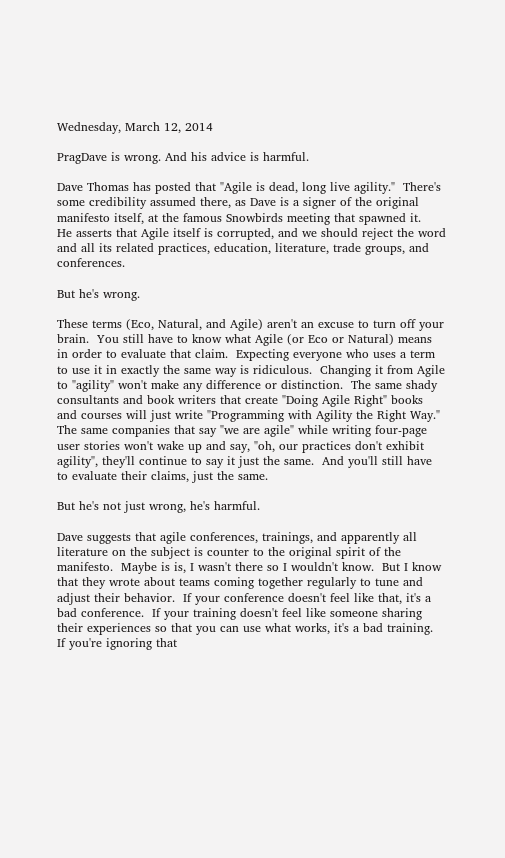Wednesday, March 12, 2014

PragDave is wrong. And his advice is harmful.

Dave Thomas has posted that "Agile is dead, long live agility."  There's some credibility assumed there, as Dave is a signer of the original manifesto itself, at the famous Snowbirds meeting that spawned it.
He asserts that Agile itself is corrupted, and we should reject the word and all its related practices, education, literature, trade groups, and conferences.

But he's wrong.

These terms (Eco, Natural, and Agile) aren't an excuse to turn off your brain.  You still have to know what Agile (or Eco or Natural) means in order to evaluate that claim.  Expecting everyone who uses a term to use it in exactly the same way is ridiculous.  Changing it from Agile to "agility" won't make any difference or distinction.  The same shady consultants and book writers that create "Doing Agile Right" books and courses will just write "Programming with Agility the Right Way."  The same companies that say "we are agile" while writing four-page user stories won't wake up and say, "oh, our practices don't exhibit agility", they'll continue to say it just the same.  And you'll still have to evaluate their claims, just the same.

But he's not just wrong, he's harmful.

Dave suggests that agile conferences, trainings, and apparently all literature on the subject is counter to the original spirit of the manifesto.  Maybe is is, I wasn't there so I wouldn't know.  But I know that they wrote about teams coming together regularly to tune and adjust their behavior.  If your conference doesn't feel like that, it's a bad conference.  If your training doesn't feel like someone sharing their experiences so that you can use what works, it's a bad training.  If you're ignoring that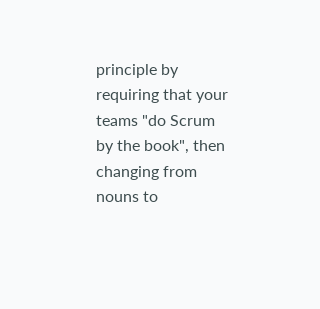principle by requiring that your teams "do Scrum by the book", then changing from nouns to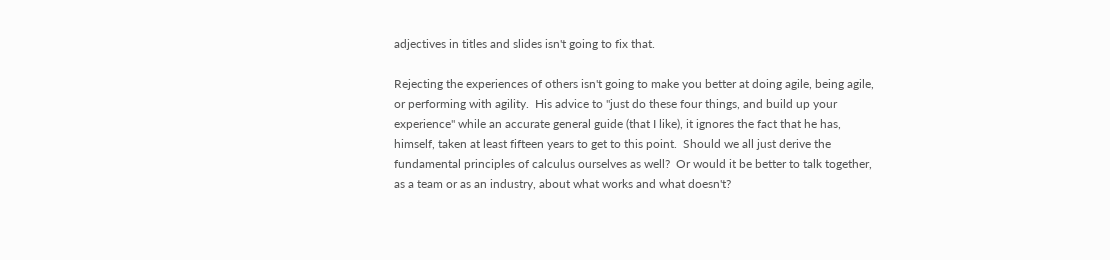adjectives in titles and slides isn't going to fix that.

Rejecting the experiences of others isn't going to make you better at doing agile, being agile, or performing with agility.  His advice to "just do these four things, and build up your experience" while an accurate general guide (that I like), it ignores the fact that he has, himself, taken at least fifteen years to get to this point.  Should we all just derive the fundamental principles of calculus ourselves as well?  Or would it be better to talk together, as a team or as an industry, about what works and what doesn't?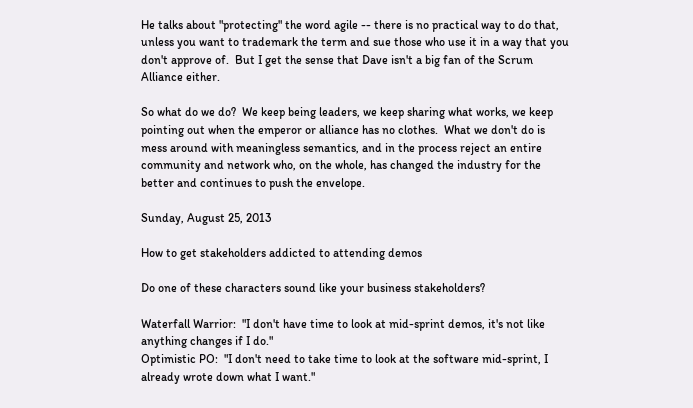He talks about "protecting" the word agile -- there is no practical way to do that, unless you want to trademark the term and sue those who use it in a way that you don't approve of.  But I get the sense that Dave isn't a big fan of the Scrum Alliance either.

So what do we do?  We keep being leaders, we keep sharing what works, we keep pointing out when the emperor or alliance has no clothes.  What we don't do is mess around with meaningless semantics, and in the process reject an entire community and network who, on the whole, has changed the industry for the better and continues to push the envelope.

Sunday, August 25, 2013

How to get stakeholders addicted to attending demos

Do one of these characters sound like your business stakeholders?

Waterfall Warrior:  "I don't have time to look at mid-sprint demos, it's not like anything changes if I do."
Optimistic PO:  "I don't need to take time to look at the software mid-sprint, I already wrote down what I want."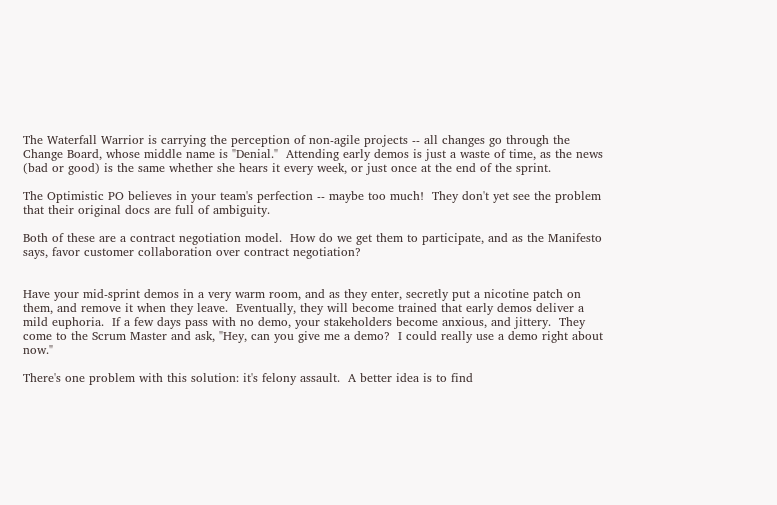The Waterfall Warrior is carrying the perception of non-agile projects -- all changes go through the Change Board, whose middle name is "Denial."  Attending early demos is just a waste of time, as the news (bad or good) is the same whether she hears it every week, or just once at the end of the sprint.

The Optimistic PO believes in your team's perfection -- maybe too much!  They don't yet see the problem that their original docs are full of ambiguity.

Both of these are a contract negotiation model.  How do we get them to participate, and as the Manifesto says, favor customer collaboration over contract negotiation?


Have your mid-sprint demos in a very warm room, and as they enter, secretly put a nicotine patch on them, and remove it when they leave.  Eventually, they will become trained that early demos deliver a mild euphoria.  If a few days pass with no demo, your stakeholders become anxious, and jittery.  They come to the Scrum Master and ask, "Hey, can you give me a demo?  I could really use a demo right about now."

There's one problem with this solution: it's felony assault.  A better idea is to find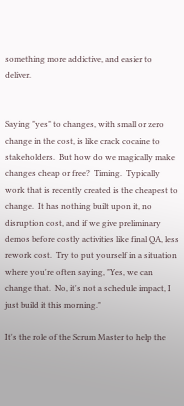something more addictive, and easier to deliver.


Saying "yes" to changes, with small or zero change in the cost, is like crack cocaine to stakeholders.  But how do we magically make changes cheap or free?  Timing.  Typically work that is recently created is the cheapest to change.  It has nothing built upon it, no disruption cost, and if we give preliminary demos before costly activities like final QA, less rework cost.  Try to put yourself in a situation where you're often saying, "Yes, we can change that.  No, it's not a schedule impact, I just build it this morning."

It's the role of the Scrum Master to help the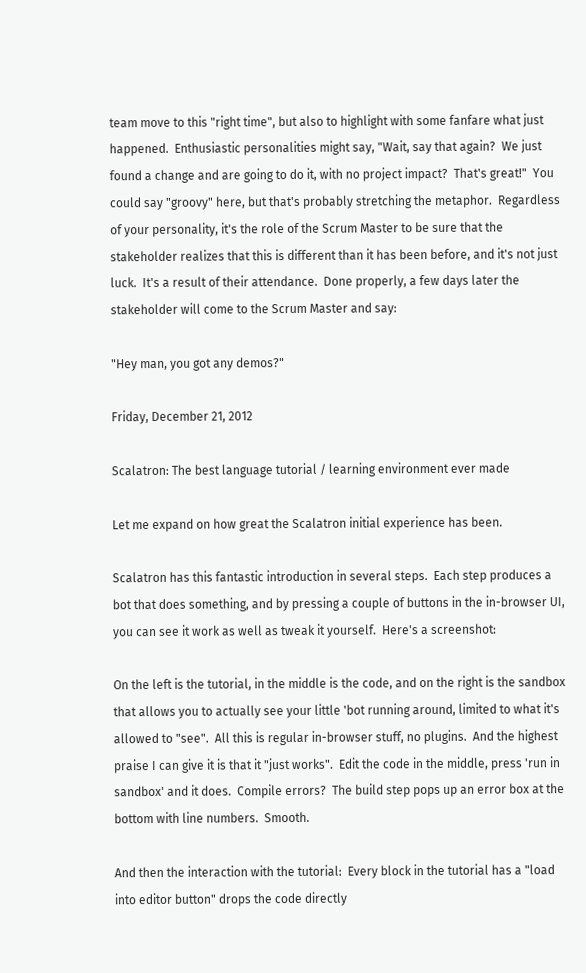team move to this "right time", but also to highlight with some fanfare what just happened.  Enthusiastic personalities might say, "Wait, say that again?  We just found a change and are going to do it, with no project impact?  That's great!"  You could say "groovy" here, but that's probably stretching the metaphor.  Regardless of your personality, it's the role of the Scrum Master to be sure that the stakeholder realizes that this is different than it has been before, and it's not just luck.  It's a result of their attendance.  Done properly, a few days later the stakeholder will come to the Scrum Master and say:

"Hey man, you got any demos?"

Friday, December 21, 2012

Scalatron: The best language tutorial / learning environment ever made

Let me expand on how great the Scalatron initial experience has been.

Scalatron has this fantastic introduction in several steps.  Each step produces a bot that does something, and by pressing a couple of buttons in the in-browser UI, you can see it work as well as tweak it yourself.  Here's a screenshot:

On the left is the tutorial, in the middle is the code, and on the right is the sandbox that allows you to actually see your little 'bot running around, limited to what it's allowed to "see".  All this is regular in-browser stuff, no plugins.  And the highest praise I can give it is that it "just works".  Edit the code in the middle, press 'run in sandbox' and it does.  Compile errors?  The build step pops up an error box at the bottom with line numbers.  Smooth.

And then the interaction with the tutorial:  Every block in the tutorial has a "load into editor button" drops the code directly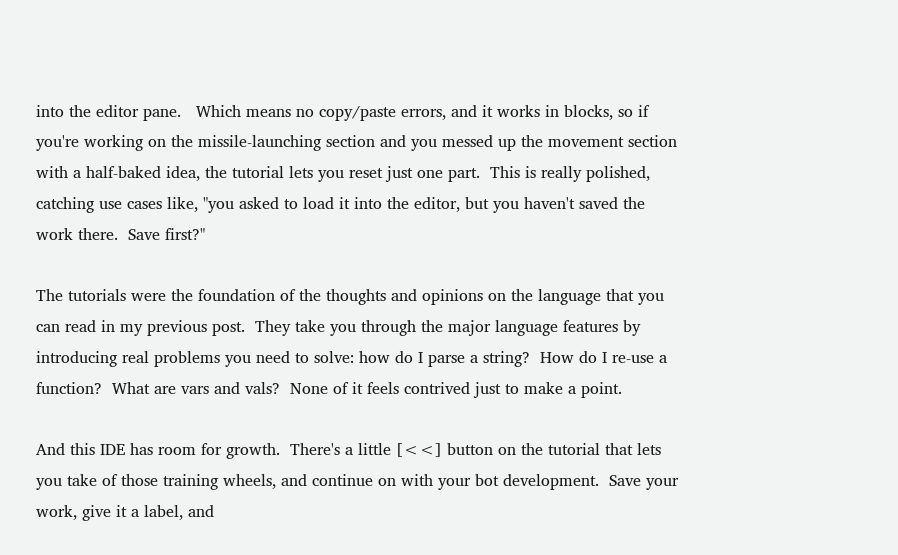into the editor pane.   Which means no copy/paste errors, and it works in blocks, so if you're working on the missile-launching section and you messed up the movement section with a half-baked idea, the tutorial lets you reset just one part.  This is really polished, catching use cases like, "you asked to load it into the editor, but you haven't saved the work there.  Save first?"

The tutorials were the foundation of the thoughts and opinions on the language that you can read in my previous post.  They take you through the major language features by introducing real problems you need to solve: how do I parse a string?  How do I re-use a function?  What are vars and vals?  None of it feels contrived just to make a point.

And this IDE has room for growth.  There's a little [<<] button on the tutorial that lets you take of those training wheels, and continue on with your bot development.  Save your work, give it a label, and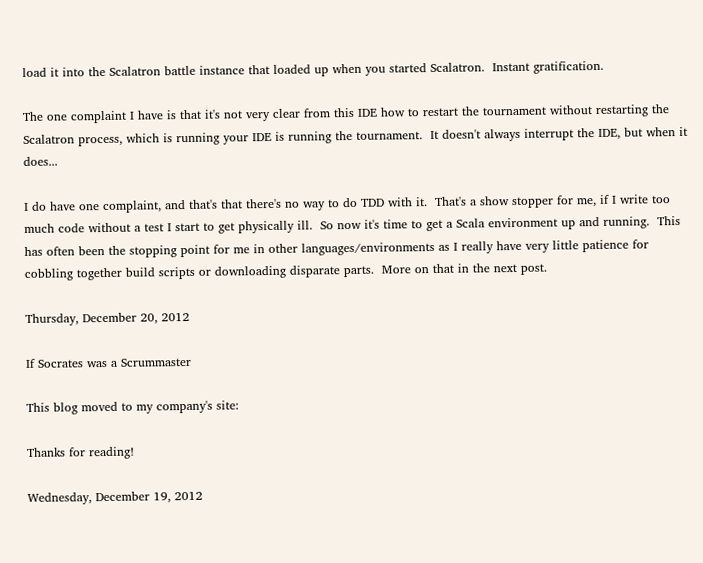load it into the Scalatron battle instance that loaded up when you started Scalatron.  Instant gratification.

The one complaint I have is that it's not very clear from this IDE how to restart the tournament without restarting the Scalatron process, which is running your IDE is running the tournament.  It doesn't always interrupt the IDE, but when it does...

I do have one complaint, and that's that there's no way to do TDD with it.  That's a show stopper for me, if I write too much code without a test I start to get physically ill.  So now it's time to get a Scala environment up and running.  This has often been the stopping point for me in other languages/environments as I really have very little patience for cobbling together build scripts or downloading disparate parts.  More on that in the next post.

Thursday, December 20, 2012

If Socrates was a Scrummaster

This blog moved to my company's site:

Thanks for reading!

Wednesday, December 19, 2012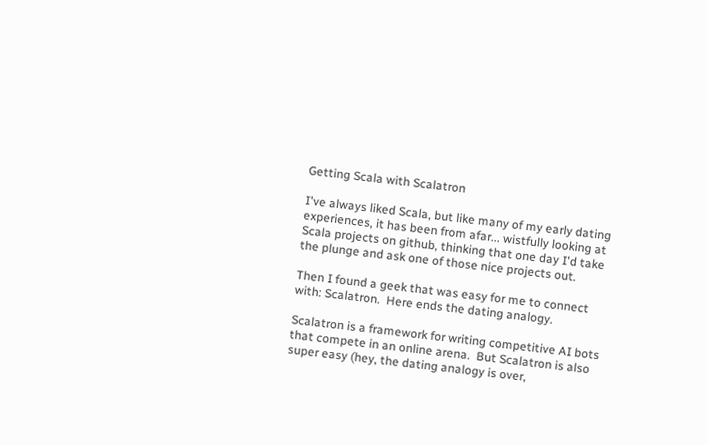Getting Scala with Scalatron

I've always liked Scala, but like many of my early dating experiences, it has been from afar... wistfully looking at Scala projects on github, thinking that one day I'd take the plunge and ask one of those nice projects out.

Then I found a geek that was easy for me to connect with: Scalatron.  Here ends the dating analogy.

Scalatron is a framework for writing competitive AI bots that compete in an online arena.  But Scalatron is also super easy (hey, the dating analogy is over,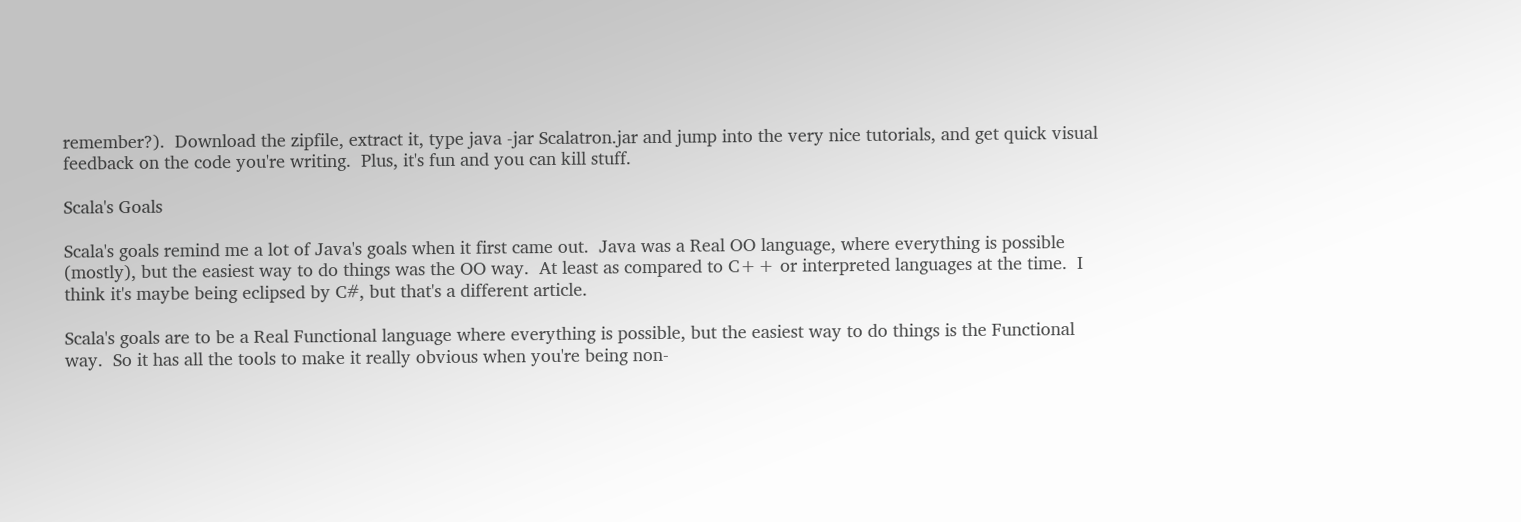remember?).  Download the zipfile, extract it, type java -jar Scalatron.jar and jump into the very nice tutorials, and get quick visual feedback on the code you're writing.  Plus, it's fun and you can kill stuff.

Scala's Goals

Scala's goals remind me a lot of Java's goals when it first came out.  Java was a Real OO language, where everything is possible (mostly), but the easiest way to do things was the OO way.  At least as compared to C++ or interpreted languages at the time.  I think it's maybe being eclipsed by C#, but that's a different article.

Scala's goals are to be a Real Functional language where everything is possible, but the easiest way to do things is the Functional way.  So it has all the tools to make it really obvious when you're being non-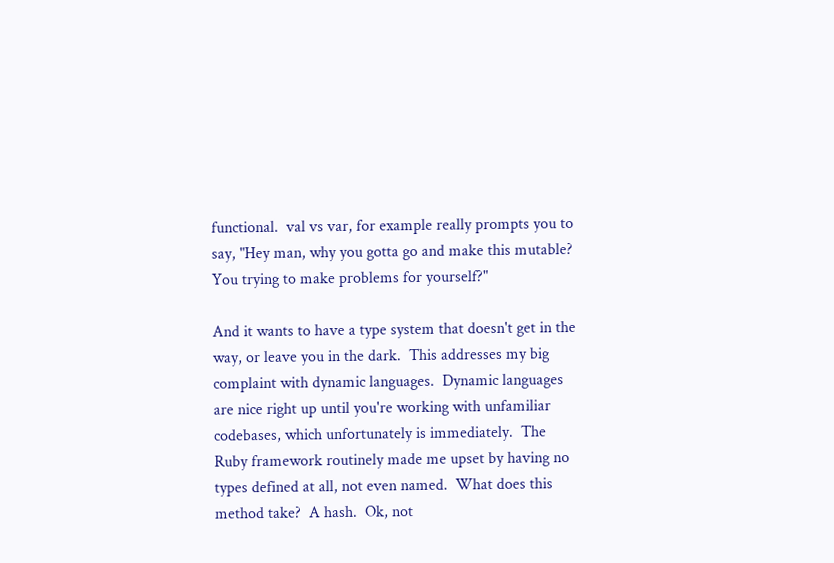functional.  val vs var, for example really prompts you to say, "Hey man, why you gotta go and make this mutable?  You trying to make problems for yourself?"

And it wants to have a type system that doesn't get in the way, or leave you in the dark.  This addresses my big complaint with dynamic languages.  Dynamic languages are nice right up until you're working with unfamiliar codebases, which unfortunately is immediately.  The Ruby framework routinely made me upset by having no types defined at all, not even named.  What does this method take?  A hash.  Ok, not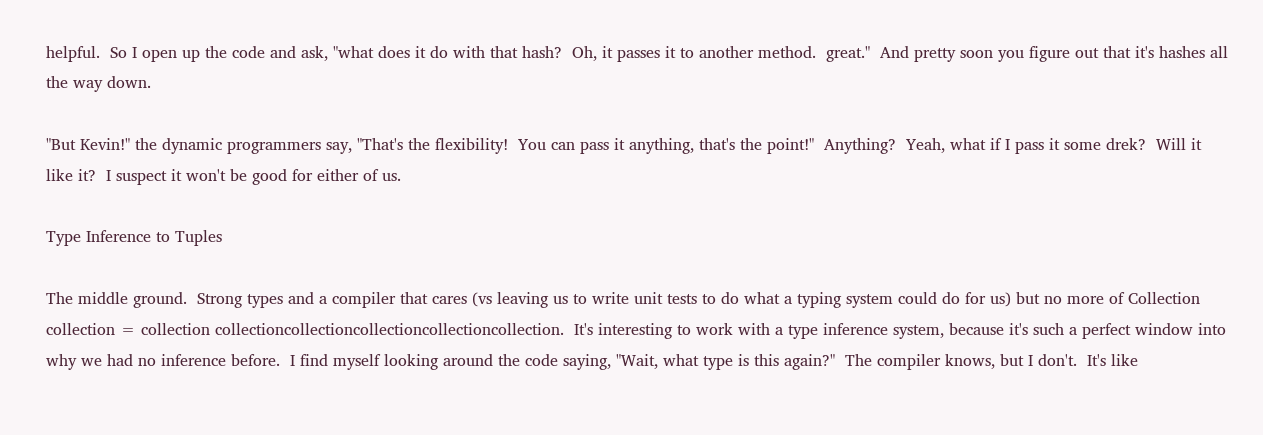helpful.  So I open up the code and ask, "what does it do with that hash?  Oh, it passes it to another method.  great."  And pretty soon you figure out that it's hashes all the way down.

"But Kevin!" the dynamic programmers say, "That's the flexibility!  You can pass it anything, that's the point!"  Anything?  Yeah, what if I pass it some drek?  Will it like it?  I suspect it won't be good for either of us.

Type Inference to Tuples

The middle ground.  Strong types and a compiler that cares (vs leaving us to write unit tests to do what a typing system could do for us) but no more of Collection collection = collection collectioncollectioncollectioncollectioncollection.  It's interesting to work with a type inference system, because it's such a perfect window into why we had no inference before.  I find myself looking around the code saying, "Wait, what type is this again?"  The compiler knows, but I don't.  It's like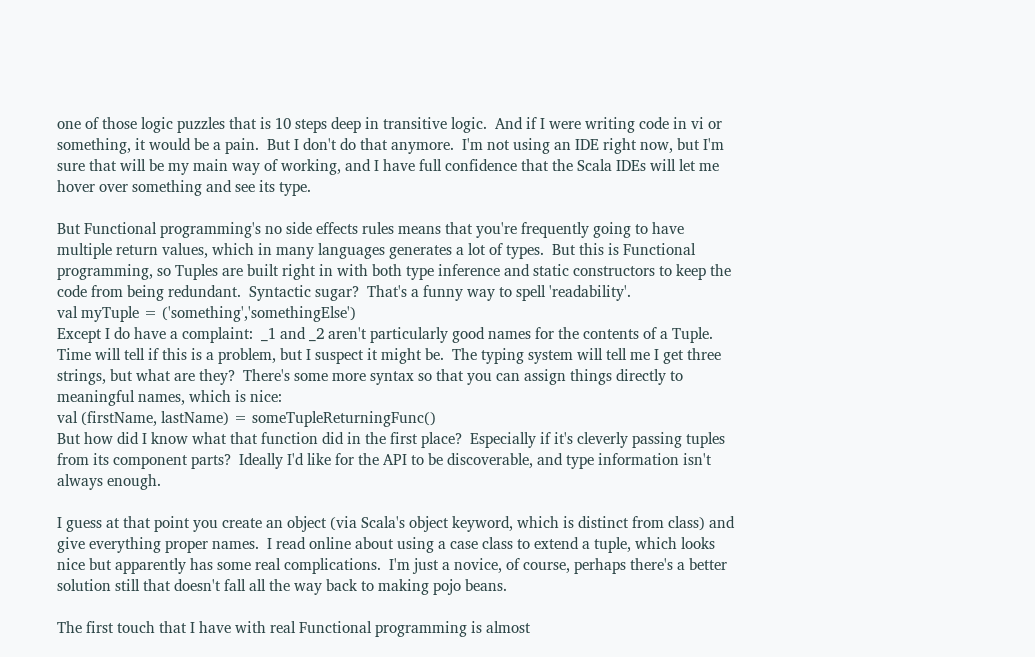one of those logic puzzles that is 10 steps deep in transitive logic.  And if I were writing code in vi or something, it would be a pain.  But I don't do that anymore.  I'm not using an IDE right now, but I'm sure that will be my main way of working, and I have full confidence that the Scala IDEs will let me hover over something and see its type.

But Functional programming's no side effects rules means that you're frequently going to have multiple return values, which in many languages generates a lot of types.  But this is Functional programming, so Tuples are built right in with both type inference and static constructors to keep the code from being redundant.  Syntactic sugar?  That's a funny way to spell 'readability'.
val myTuple = ('something','somethingElse')
Except I do have a complaint:  _1 and _2 aren't particularly good names for the contents of a Tuple.  Time will tell if this is a problem, but I suspect it might be.  The typing system will tell me I get three strings, but what are they?  There's some more syntax so that you can assign things directly to meaningful names, which is nice:
val (firstName, lastName) = someTupleReturningFunc()
But how did I know what that function did in the first place?  Especially if it's cleverly passing tuples from its component parts?  Ideally I'd like for the API to be discoverable, and type information isn't always enough.

I guess at that point you create an object (via Scala's object keyword, which is distinct from class) and give everything proper names.  I read online about using a case class to extend a tuple, which looks nice but apparently has some real complications.  I'm just a novice, of course, perhaps there's a better solution still that doesn't fall all the way back to making pojo beans.

The first touch that I have with real Functional programming is almost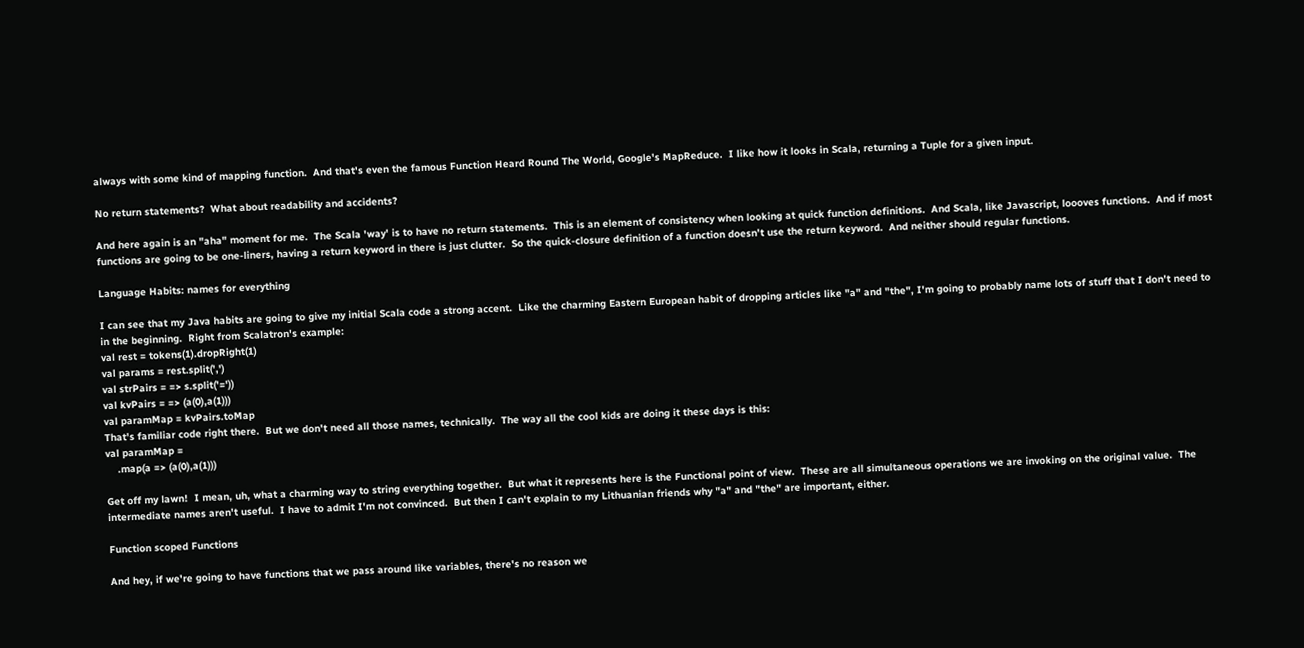always with some kind of mapping function.  And that's even the famous Function Heard Round The World, Google's MapReduce.  I like how it looks in Scala, returning a Tuple for a given input.

No return statements?  What about readability and accidents?

And here again is an "aha" moment for me.  The Scala 'way' is to have no return statements.  This is an element of consistency when looking at quick function definitions.  And Scala, like Javascript, loooves functions.  And if most functions are going to be one-liners, having a return keyword in there is just clutter.  So the quick-closure definition of a function doesn't use the return keyword.  And neither should regular functions.

Language Habits: names for everything

I can see that my Java habits are going to give my initial Scala code a strong accent.  Like the charming Eastern European habit of dropping articles like "a" and "the", I'm going to probably name lots of stuff that I don't need to in the beginning.  Right from Scalatron's example:
val rest = tokens(1).dropRight(1)
val params = rest.split(',')
val strPairs = => s.split('='))
val kvPairs = => (a(0),a(1)))
val paramMap = kvPairs.toMap
That's familiar code right there.  But we don't need all those names, technically.  The way all the cool kids are doing it these days is this:
val paramMap =
    .map(a => (a(0),a(1)))

Get off my lawn!  I mean, uh, what a charming way to string everything together.  But what it represents here is the Functional point of view.  These are all simultaneous operations we are invoking on the original value.  The intermediate names aren't useful.  I have to admit I'm not convinced.  But then I can't explain to my Lithuanian friends why "a" and "the" are important, either.

Function scoped Functions

And hey, if we're going to have functions that we pass around like variables, there's no reason we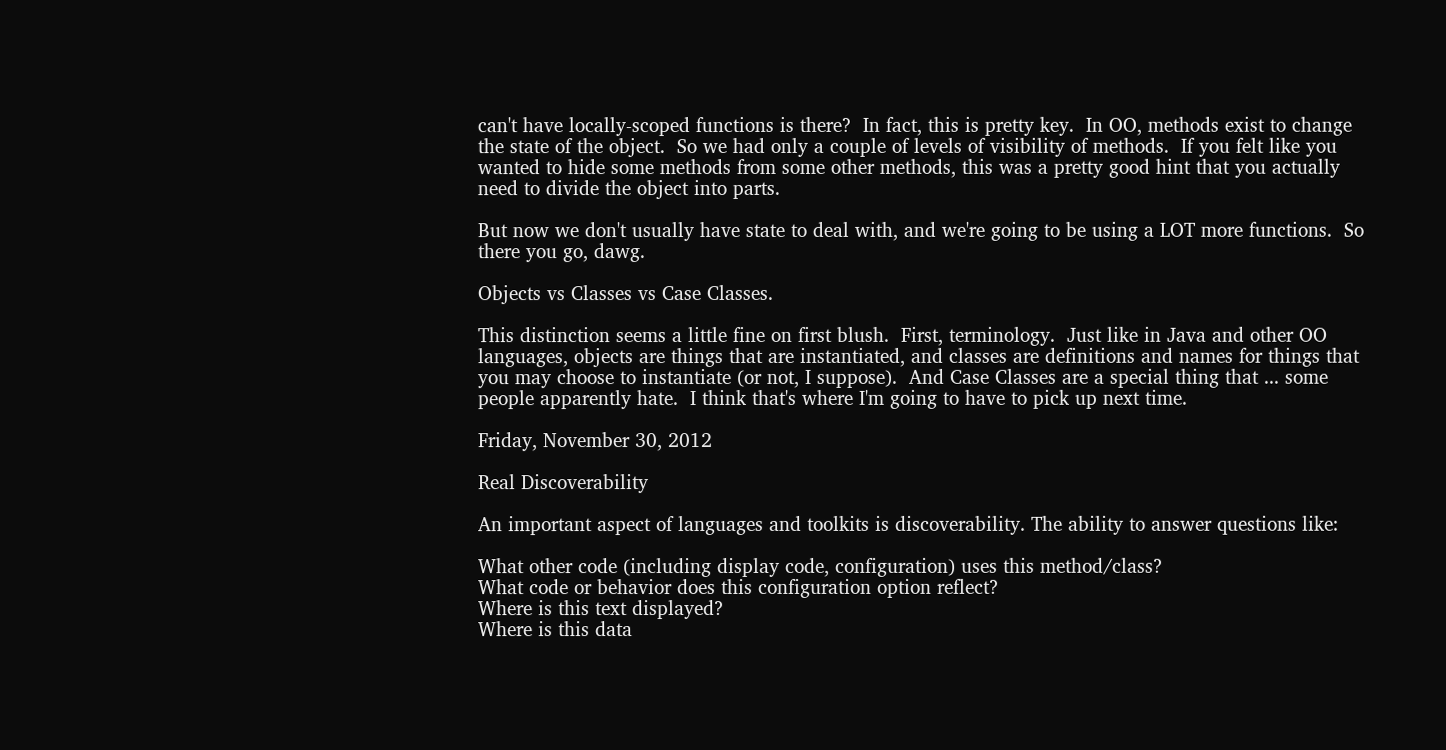can't have locally-scoped functions is there?  In fact, this is pretty key.  In OO, methods exist to change the state of the object.  So we had only a couple of levels of visibility of methods.  If you felt like you wanted to hide some methods from some other methods, this was a pretty good hint that you actually need to divide the object into parts.

But now we don't usually have state to deal with, and we're going to be using a LOT more functions.  So there you go, dawg.

Objects vs Classes vs Case Classes.

This distinction seems a little fine on first blush.  First, terminology.  Just like in Java and other OO languages, objects are things that are instantiated, and classes are definitions and names for things that you may choose to instantiate (or not, I suppose).  And Case Classes are a special thing that ... some people apparently hate.  I think that's where I'm going to have to pick up next time.

Friday, November 30, 2012

Real Discoverability

An important aspect of languages and toolkits is discoverability. The ability to answer questions like:

What other code (including display code, configuration) uses this method/class?
What code or behavior does this configuration option reflect?
Where is this text displayed?
Where is this data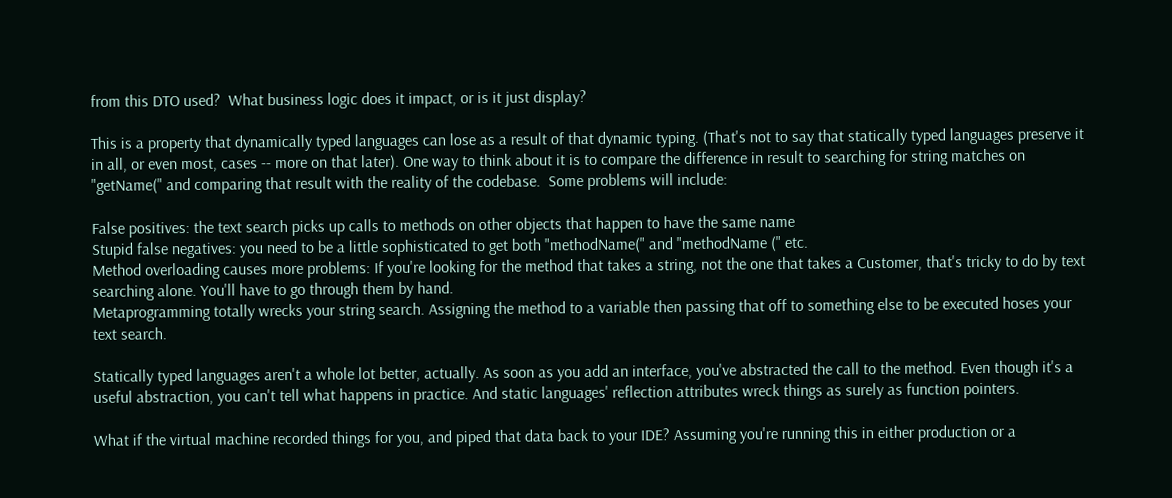from this DTO used?  What business logic does it impact, or is it just display?

This is a property that dynamically typed languages can lose as a result of that dynamic typing. (That's not to say that statically typed languages preserve it in all, or even most, cases -- more on that later). One way to think about it is to compare the difference in result to searching for string matches on "getName(" and comparing that result with the reality of the codebase.  Some problems will include:

False positives: the text search picks up calls to methods on other objects that happen to have the same name
Stupid false negatives: you need to be a little sophisticated to get both "methodName(" and "methodName (" etc.
Method overloading causes more problems: If you're looking for the method that takes a string, not the one that takes a Customer, that's tricky to do by text searching alone. You'll have to go through them by hand.
Metaprogramming totally wrecks your string search. Assigning the method to a variable then passing that off to something else to be executed hoses your text search.

Statically typed languages aren't a whole lot better, actually. As soon as you add an interface, you've abstracted the call to the method. Even though it's a useful abstraction, you can't tell what happens in practice. And static languages' reflection attributes wreck things as surely as function pointers.

What if the virtual machine recorded things for you, and piped that data back to your IDE? Assuming you're running this in either production or a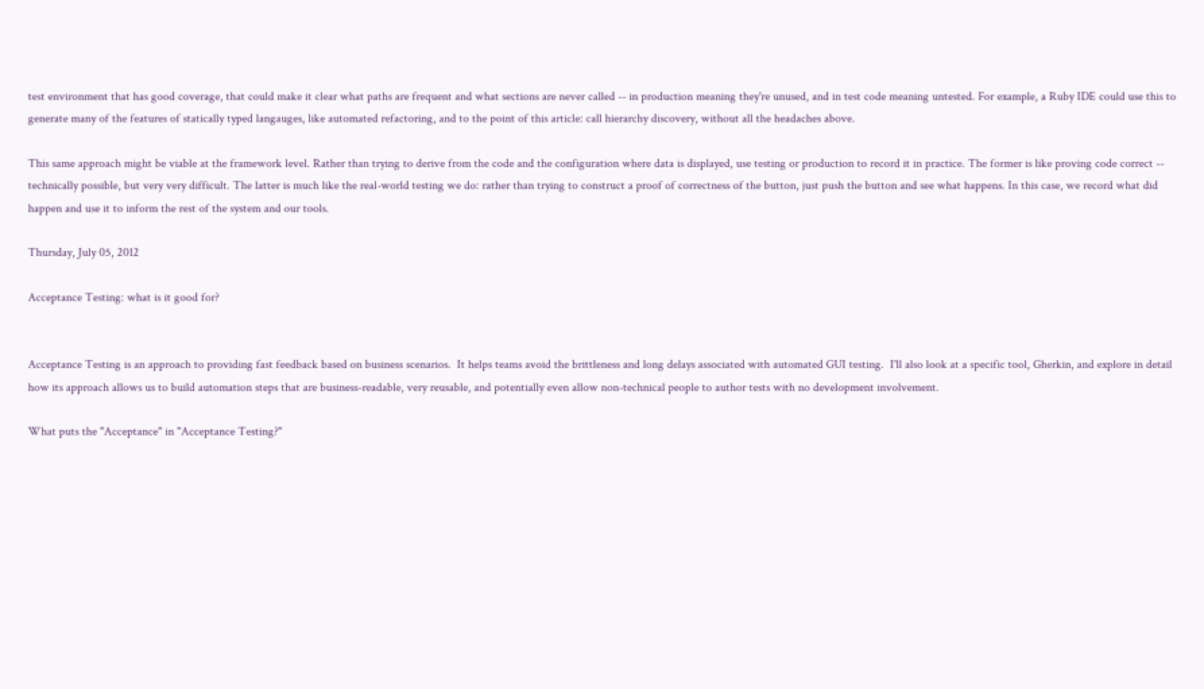test environment that has good coverage, that could make it clear what paths are frequent and what sections are never called -- in production meaning they're unused, and in test code meaning untested. For example, a Ruby IDE could use this to generate many of the features of statically typed langauges, like automated refactoring, and to the point of this article: call hierarchy discovery, without all the headaches above.

This same approach might be viable at the framework level. Rather than trying to derive from the code and the configuration where data is displayed, use testing or production to record it in practice. The former is like proving code correct -- technically possible, but very very difficult. The latter is much like the real-world testing we do: rather than trying to construct a proof of correctness of the button, just push the button and see what happens. In this case, we record what did happen and use it to inform the rest of the system and our tools.

Thursday, July 05, 2012

Acceptance Testing: what is it good for?


Acceptance Testing is an approach to providing fast feedback based on business scenarios.  It helps teams avoid the brittleness and long delays associated with automated GUI testing.  I'll also look at a specific tool, Gherkin, and explore in detail how its approach allows us to build automation steps that are business-readable, very reusable, and potentially even allow non-technical people to author tests with no development involvement.

What puts the "Acceptance" in "Acceptance Testing?"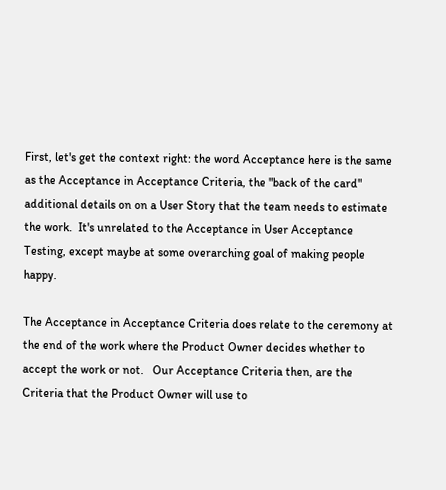First, let's get the context right: the word Acceptance here is the same as the Acceptance in Acceptance Criteria, the "back of the card" additional details on on a User Story that the team needs to estimate the work.  It's unrelated to the Acceptance in User Acceptance Testing, except maybe at some overarching goal of making people happy.

The Acceptance in Acceptance Criteria does relate to the ceremony at the end of the work where the Product Owner decides whether to accept the work or not.   Our Acceptance Criteria then, are the Criteria that the Product Owner will use to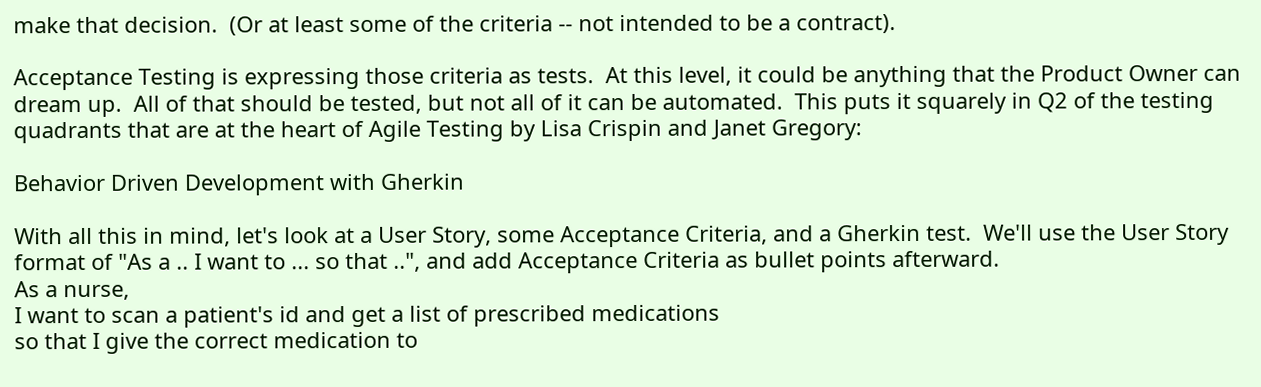make that decision.  (Or at least some of the criteria -- not intended to be a contract).

Acceptance Testing is expressing those criteria as tests.  At this level, it could be anything that the Product Owner can dream up.  All of that should be tested, but not all of it can be automated.  This puts it squarely in Q2 of the testing quadrants that are at the heart of Agile Testing by Lisa Crispin and Janet Gregory:

Behavior Driven Development with Gherkin

With all this in mind, let's look at a User Story, some Acceptance Criteria, and a Gherkin test.  We'll use the User Story format of "As a .. I want to ... so that ..", and add Acceptance Criteria as bullet points afterward.
As a nurse,
I want to scan a patient's id and get a list of prescribed medications
so that I give the correct medication to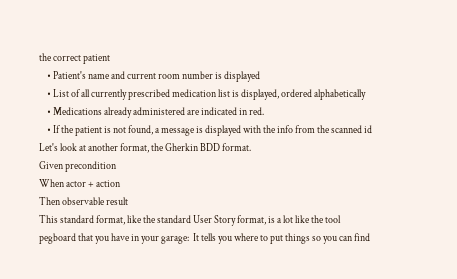the correct patient
    • Patient's name and current room number is displayed
    • List of all currently prescribed medication list is displayed, ordered alphabetically
    • Medications already administered are indicated in red.
    • If the patient is not found, a message is displayed with the info from the scanned id
Let's look at another format, the Gherkin BDD format.
Given precondition
When actor + action
Then observable result
This standard format, like the standard User Story format, is a lot like the tool pegboard that you have in your garage:  It tells you where to put things so you can find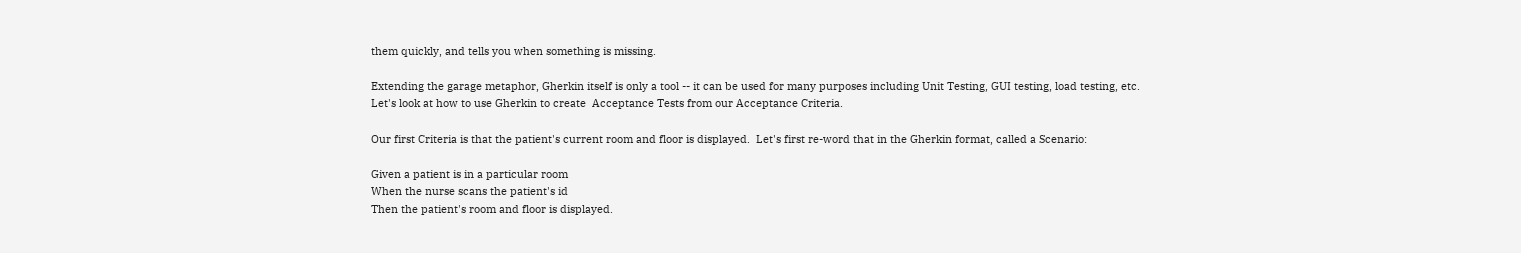them quickly, and tells you when something is missing.

Extending the garage metaphor, Gherkin itself is only a tool -- it can be used for many purposes including Unit Testing, GUI testing, load testing, etc.  Let's look at how to use Gherkin to create  Acceptance Tests from our Acceptance Criteria.

Our first Criteria is that the patient's current room and floor is displayed.  Let's first re-word that in the Gherkin format, called a Scenario:

Given a patient is in a particular room
When the nurse scans the patient's id
Then the patient's room and floor is displayed.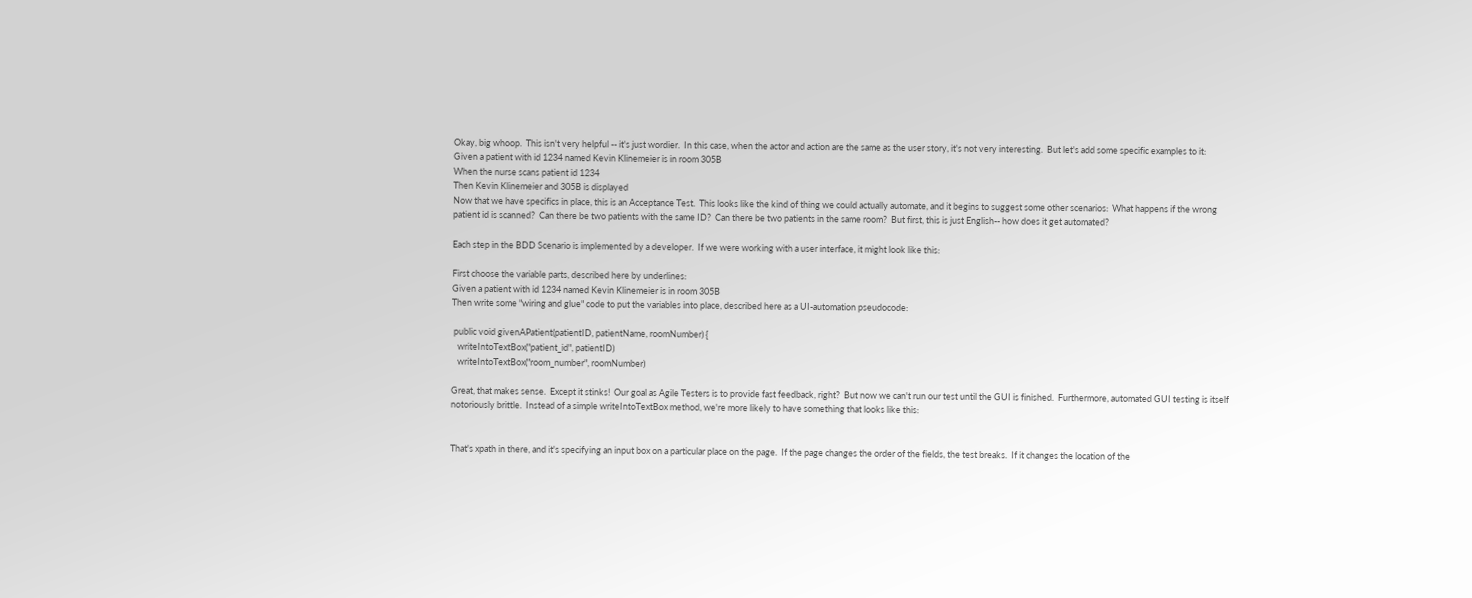Okay, big whoop.  This isn't very helpful -- it's just wordier.  In this case, when the actor and action are the same as the user story, it's not very interesting.  But let's add some specific examples to it:
Given a patient with id 1234 named Kevin Klinemeier is in room 305B
When the nurse scans patient id 1234
Then Kevin Klinemeier and 305B is displayed
Now that we have specifics in place, this is an Acceptance Test.  This looks like the kind of thing we could actually automate, and it begins to suggest some other scenarios:  What happens if the wrong patient id is scanned?  Can there be two patients with the same ID?  Can there be two patients in the same room?  But first, this is just English-- how does it get automated?

Each step in the BDD Scenario is implemented by a developer.  If we were working with a user interface, it might look like this:

First choose the variable parts, described here by underlines:
Given a patient with id 1234 named Kevin Klinemeier is in room 305B
Then write some "wiring and glue" code to put the variables into place, described here as a UI-automation pseudocode:

 public void givenAPatient(patientID, patientName, roomNumber) {
   writeIntoTextBox("patient_id", patientID)
   writeIntoTextBox("room_number", roomNumber)

Great, that makes sense.  Except it stinks!  Our goal as Agile Testers is to provide fast feedback, right?  But now we can't run our test until the GUI is finished.  Furthermore, automated GUI testing is itself notoriously brittle.  Instead of a simple writeIntoTextBox method, we're more likely to have something that looks like this:


That's xpath in there, and it's specifying an input box on a particular place on the page.  If the page changes the order of the fields, the test breaks.  If it changes the location of the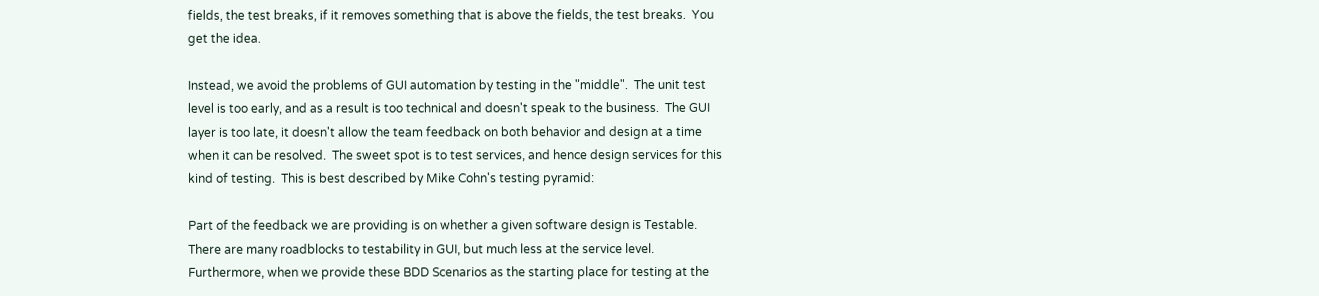fields, the test breaks, if it removes something that is above the fields, the test breaks.  You get the idea.

Instead, we avoid the problems of GUI automation by testing in the "middle".  The unit test level is too early, and as a result is too technical and doesn't speak to the business.  The GUI layer is too late, it doesn't allow the team feedback on both behavior and design at a time when it can be resolved.  The sweet spot is to test services, and hence design services for this kind of testing.  This is best described by Mike Cohn's testing pyramid:

Part of the feedback we are providing is on whether a given software design is Testable.  There are many roadblocks to testability in GUI, but much less at the service level.  Furthermore, when we provide these BDD Scenarios as the starting place for testing at the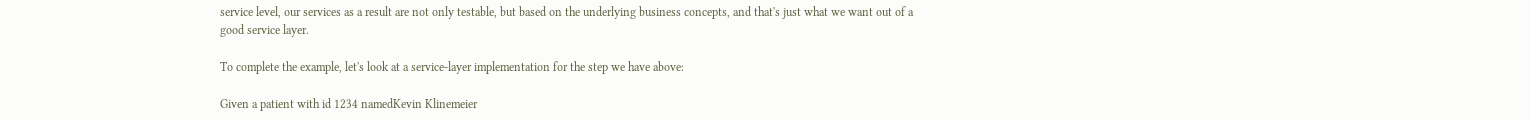service level, our services as a result are not only testable, but based on the underlying business concepts, and that's just what we want out of a good service layer.

To complete the example, let's look at a service-layer implementation for the step we have above:

Given a patient with id 1234 namedKevin Klinemeier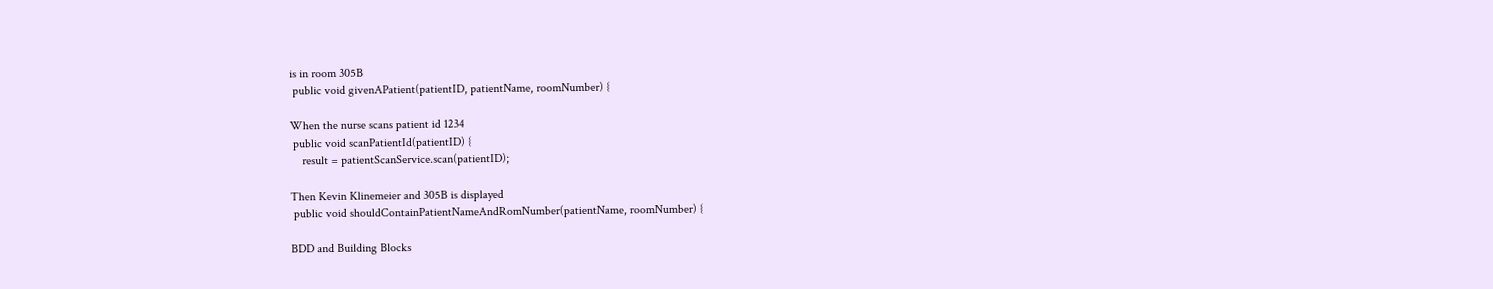is in room 305B
 public void givenAPatient(patientID, patientName, roomNumber) {

When the nurse scans patient id 1234
 public void scanPatientId(patientID) {
    result = patientScanService.scan(patientID);

Then Kevin Klinemeier and 305B is displayed
 public void shouldContainPatientNameAndRomNumber(patientName, roomNumber) {

BDD and Building Blocks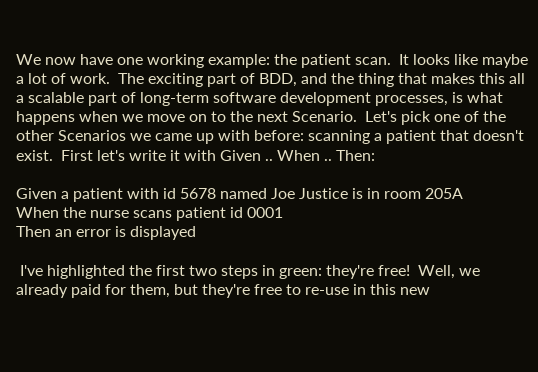We now have one working example: the patient scan.  It looks like maybe a lot of work.  The exciting part of BDD, and the thing that makes this all a scalable part of long-term software development processes, is what happens when we move on to the next Scenario.  Let's pick one of the other Scenarios we came up with before: scanning a patient that doesn't exist.  First let's write it with Given .. When .. Then:

Given a patient with id 5678 named Joe Justice is in room 205A
When the nurse scans patient id 0001
Then an error is displayed

 I've highlighted the first two steps in green: they're free!  Well, we already paid for them, but they're free to re-use in this new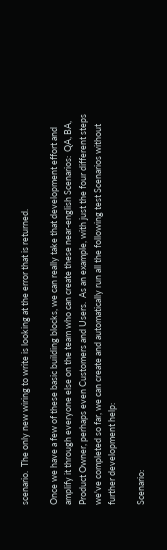scenario.  The only new wiring to write is looking at the error that is returned.

Once we have a few of these basic building blocks, we can really take that development effort and amplify it through everyone else on the team who can create these near-english Scenarios:  QA, BA, Product Owner, perhaps even Customers and Users.  As an example, with just the four different steps we've completed so far, we can create and automatically run all the following test Scenarios without further development help:

Scenario: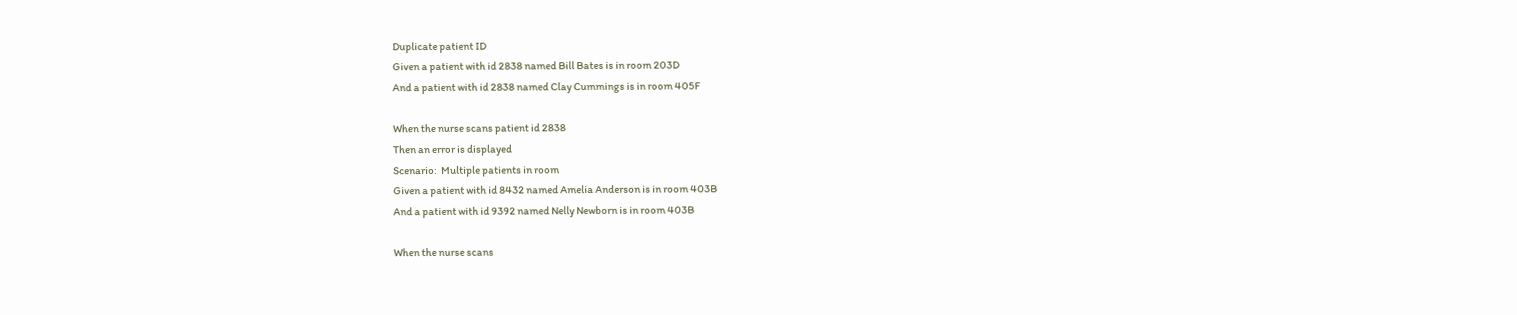Duplicate patient ID
Given a patient with id 2838 named Bill Bates is in room 203D
And a patient with id 2838 named Clay Cummings is in room 405F

When the nurse scans patient id 2838
Then an error is displayed
Scenario:  Multiple patients in room
Given a patient with id 8432 named Amelia Anderson is in room 403B
And a patient with id 9392 named Nelly Newborn is in room 403B

When the nurse scans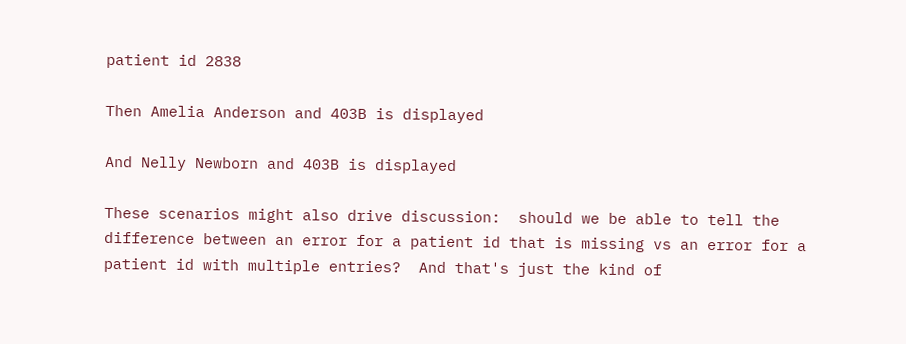patient id 2838

Then Amelia Anderson and 403B is displayed

And Nelly Newborn and 403B is displayed

These scenarios might also drive discussion:  should we be able to tell the difference between an error for a patient id that is missing vs an error for a patient id with multiple entries?  And that's just the kind of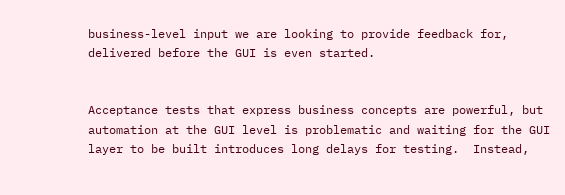business-level input we are looking to provide feedback for, delivered before the GUI is even started.


Acceptance tests that express business concepts are powerful, but automation at the GUI level is problematic and waiting for the GUI layer to be built introduces long delays for testing.  Instead,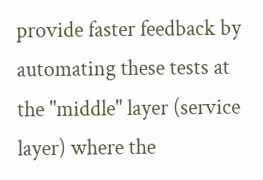provide faster feedback by automating these tests at the "middle" layer (service layer) where the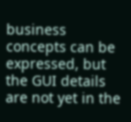business concepts can be expressed, but the GUI details are not yet in the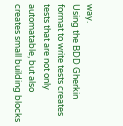way.
Using the BDD Gherkin format to write tests creates tests that are not only automatable, but also creates small building blocks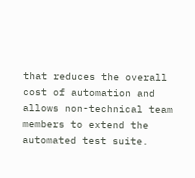that reduces the overall cost of automation and allows non-technical team members to extend the automated test suite.